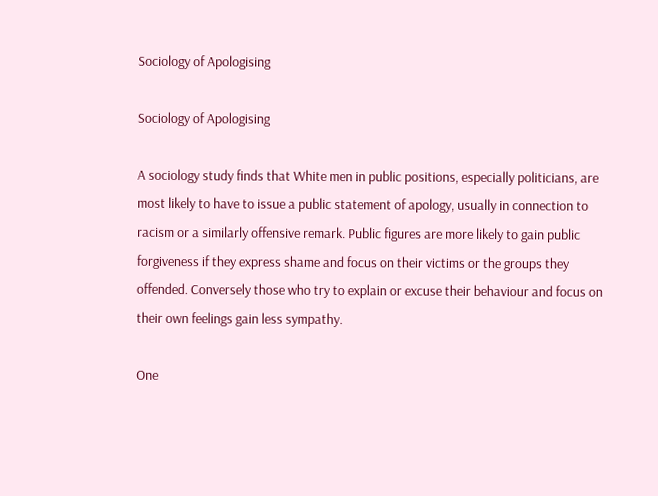Sociology of Apologising

Sociology of Apologising

A sociology study finds that White men in public positions, especially politicians, are most likely to have to issue a public statement of apology, usually in connection to racism or a similarly offensive remark. Public figures are more likely to gain public forgiveness if they express shame and focus on their victims or the groups they offended. Conversely those who try to explain or excuse their behaviour and focus on their own feelings gain less sympathy.

One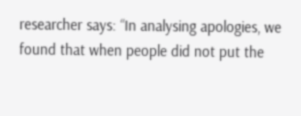researcher says: “In analysing apologies, we found that when people did not put the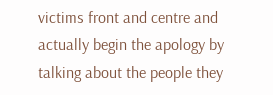victims front and centre and actually begin the apology by talking about the people they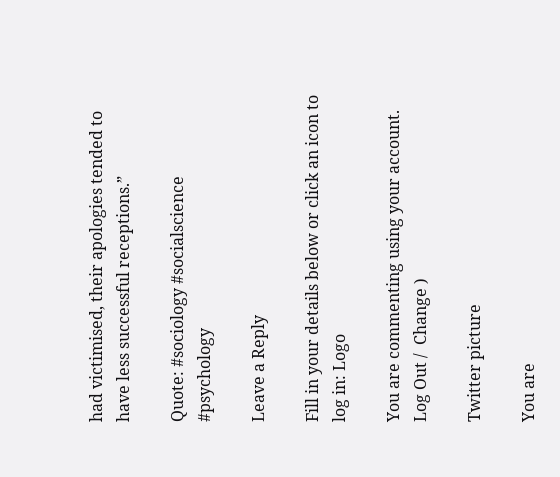had victimised, their apologies tended to have less successful receptions.”

Quote: #sociology #socialscience #psychology

Leave a Reply

Fill in your details below or click an icon to log in: Logo

You are commenting using your account. Log Out /  Change )

Twitter picture

You are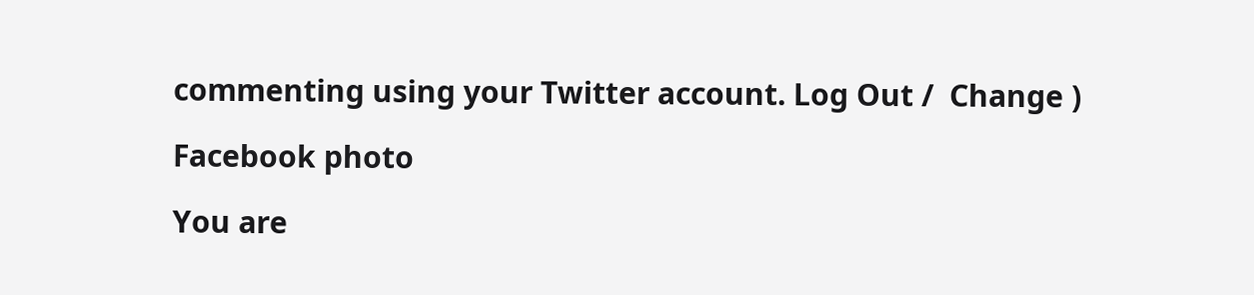commenting using your Twitter account. Log Out /  Change )

Facebook photo

You are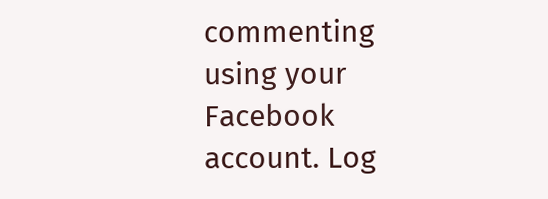commenting using your Facebook account. Log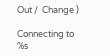Out /  Change )

Connecting to %s